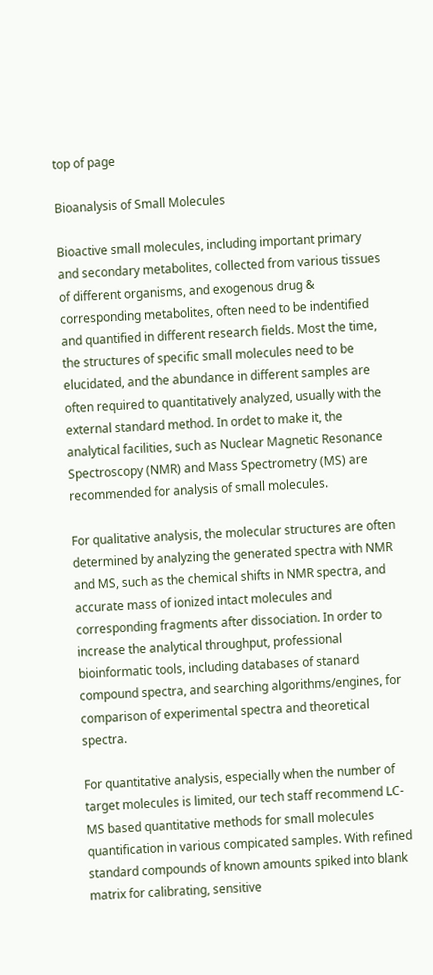top of page

Bioanalysis of Small Molecules

Bioactive small molecules, including important primary and secondary metabolites, collected from various tissues of different organisms, and exogenous drug & corresponding metabolites, often need to be indentified and quantified in different research fields. Most the time, the structures of specific small molecules need to be elucidated, and the abundance in different samples are often required to quantitatively analyzed, usually with the external standard method. In ordet to make it, the analytical facilities, such as Nuclear Magnetic Resonance Spectroscopy (NMR) and Mass Spectrometry (MS) are recommended for analysis of small molecules.

For qualitative analysis, the molecular structures are often determined by analyzing the generated spectra with NMR and MS, such as the chemical shifts in NMR spectra, and accurate mass of ionized intact molecules and corresponding fragments after dissociation. In order to increase the analytical throughput, professional bioinformatic tools, including databases of stanard compound spectra, and searching algorithms/engines, for comparison of experimental spectra and theoretical spectra.

For quantitative analysis, especially when the number of target molecules is limited, our tech staff recommend LC-MS based quantitative methods for small molecules quantification in various compicated samples. With refined standard compounds of known amounts spiked into blank matrix for calibrating, sensitive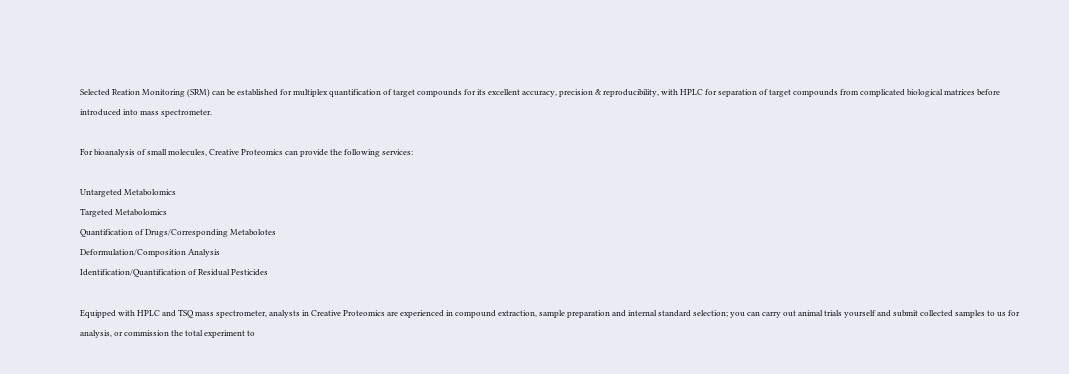Selected Reation Monitoring (SRM) can be established for multiplex quantification of target compounds for its excellent accuracy, precision & reproducibility, with HPLC for separation of target compounds from complicated biological matrices before introduced into mass spectrometer.

For bioanalysis of small molecules, Creative Proteomics can provide the following services:

Untargeted Metabolomics
Targeted Metabolomics
Quantification of Drugs/Corresponding Metabolotes
Deformulation/Composition Analysis
Identification/Quantification of Residual Pesticides

Equipped with HPLC and TSQ mass spectrometer, analysts in Creative Proteomics are experienced in compound extraction, sample preparation and internal standard selection; you can carry out animal trials yourself and submit collected samples to us for analysis, or commission the total experiment to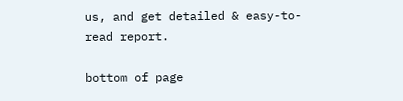us, and get detailed & easy-to-read report.

bottom of page